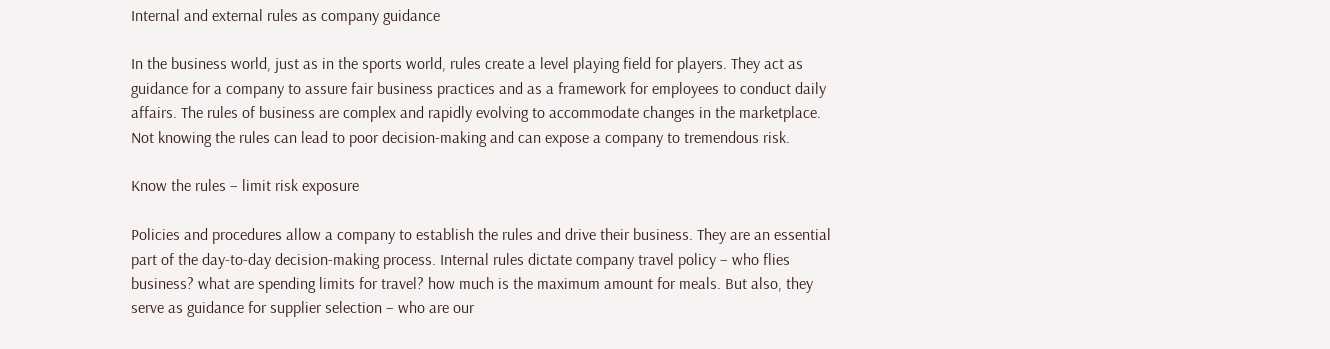Internal and external rules as company guidance

In the business world, just as in the sports world, rules create a level playing field for players. They act as guidance for a company to assure fair business practices and as a framework for employees to conduct daily affairs. The rules of business are complex and rapidly evolving to accommodate changes in the marketplace. Not knowing the rules can lead to poor decision-making and can expose a company to tremendous risk.

Know the rules – limit risk exposure

Policies and procedures allow a company to establish the rules and drive their business. They are an essential part of the day-to-day decision-making process. Internal rules dictate company travel policy – who flies business? what are spending limits for travel? how much is the maximum amount for meals. But also, they serve as guidance for supplier selection – who are our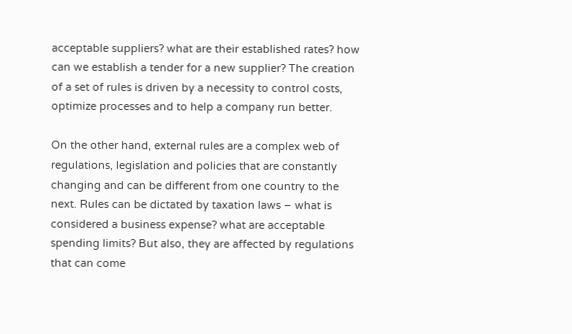acceptable suppliers? what are their established rates? how can we establish a tender for a new supplier? The creation of a set of rules is driven by a necessity to control costs, optimize processes and to help a company run better.

On the other hand, external rules are a complex web of regulations, legislation and policies that are constantly changing and can be different from one country to the next. Rules can be dictated by taxation laws – what is considered a business expense? what are acceptable spending limits? But also, they are affected by regulations that can come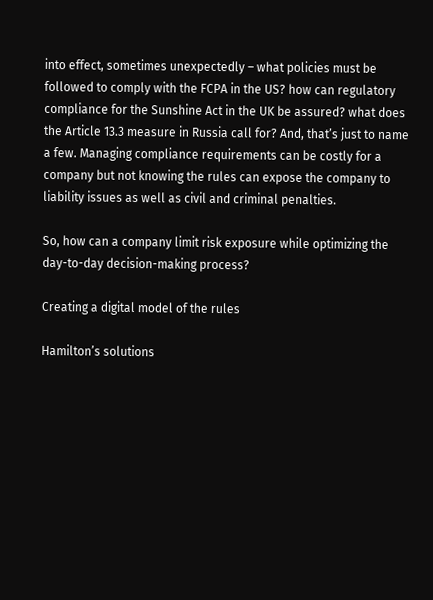into effect, sometimes unexpectedly – what policies must be followed to comply with the FCPA in the US? how can regulatory compliance for the Sunshine Act in the UK be assured? what does the Article 13.3 measure in Russia call for? And, that’s just to name a few. Managing compliance requirements can be costly for a company but not knowing the rules can expose the company to liability issues as well as civil and criminal penalties.

So, how can a company limit risk exposure while optimizing the day-to-day decision-making process?

Creating a digital model of the rules

Hamilton’s solutions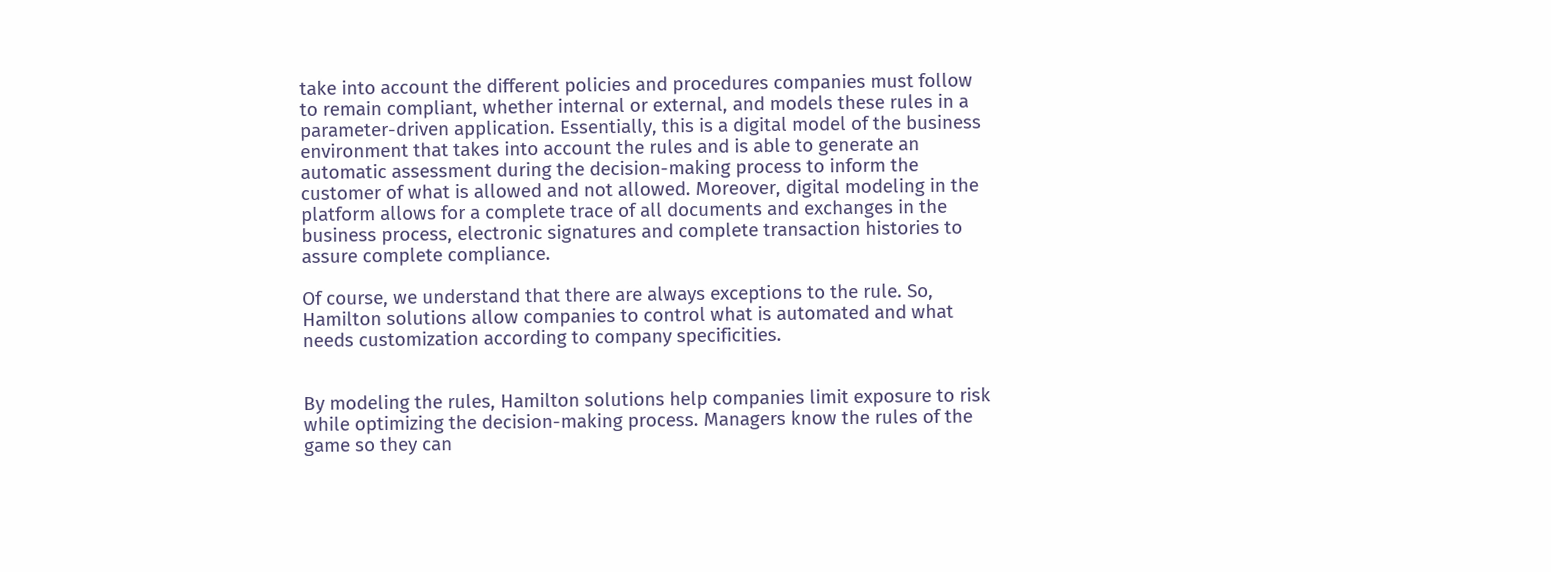take into account the different policies and procedures companies must follow to remain compliant, whether internal or external, and models these rules in a parameter-driven application. Essentially, this is a digital model of the business environment that takes into account the rules and is able to generate an automatic assessment during the decision-making process to inform the customer of what is allowed and not allowed. Moreover, digital modeling in the platform allows for a complete trace of all documents and exchanges in the business process, electronic signatures and complete transaction histories to assure complete compliance.

Of course, we understand that there are always exceptions to the rule. So, Hamilton solutions allow companies to control what is automated and what needs customization according to company specificities.


By modeling the rules, Hamilton solutions help companies limit exposure to risk while optimizing the decision-making process. Managers know the rules of the game so they can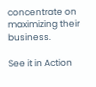concentrate on maximizing their business.

See it in Action